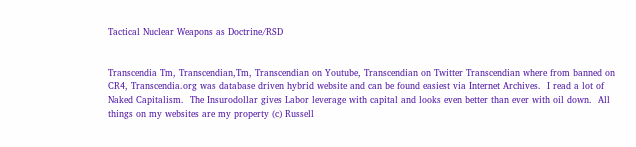Tactical Nuclear Weapons as Doctrine/RSD


Transcendia Tm, Transcendian,Tm, Transcendian on Youtube, Transcendian on Twitter Transcendian where from banned on CR4, Transcendia.org was database driven hybrid website and can be found easiest via Internet Archives.  I read a lot of Naked Capitalism.  The Insurodollar gives Labor leverage with capital and looks even better than ever with oil down.  All things on my websites are my property (c) Russell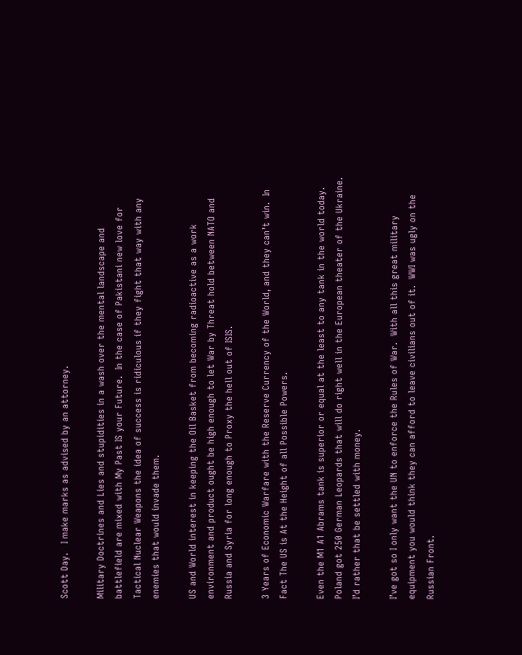Scott Day.   I make marks as advised by an attorney.

Military Doctrines and Lies and stupidities in a wash over the mental landscape and battlefield are mixed with My Past IS your Future.  In the case of Pakistani new love for Tactical Nuclear Weapons the idea of success is ridiculous if they fight that way with any enemies that would invade them.

US and World interest in keeping the Oil Basket from becoming radioactive as a work environment and product ought be high enough to let War by Threat hold between NATO and Russia and Syria for long enough to Proxy the hell out of ISIS.

3 Years of Economic Warfare with the Reserve Currency of the World, and they can’t win.  In Fact The US is At the Height of all Possible Powers.

Even the M1 A1 Abrams tank is superior or equal at the least to any tank in the world today.   Poland got 250 German Leopards that will do right well in the European theater of the Ukraine.  I’d rather that be settled with money.

I’ve got so I only want the UN to enforce the Rules of War.  With all this great military equipment you would think they can afford to leave civilians out of it.  WWI was ugly on the Russian Front.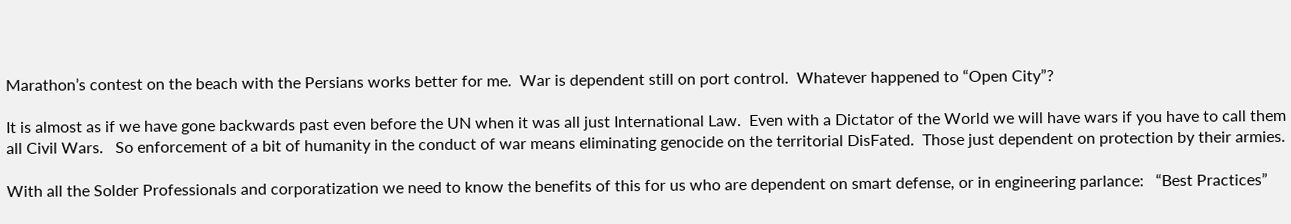Marathon’s contest on the beach with the Persians works better for me.  War is dependent still on port control.  Whatever happened to “Open City”?

It is almost as if we have gone backwards past even before the UN when it was all just International Law.  Even with a Dictator of the World we will have wars if you have to call them all Civil Wars.   So enforcement of a bit of humanity in the conduct of war means eliminating genocide on the territorial DisFated.  Those just dependent on protection by their armies.

With all the Solder Professionals and corporatization we need to know the benefits of this for us who are dependent on smart defense, or in engineering parlance:   “Best Practices”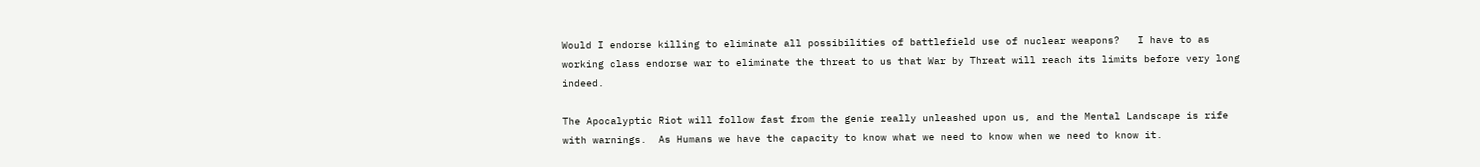Would I endorse killing to eliminate all possibilities of battlefield use of nuclear weapons?   I have to as working class endorse war to eliminate the threat to us that War by Threat will reach its limits before very long indeed.

The Apocalyptic Riot will follow fast from the genie really unleashed upon us, and the Mental Landscape is rife with warnings.  As Humans we have the capacity to know what we need to know when we need to know it.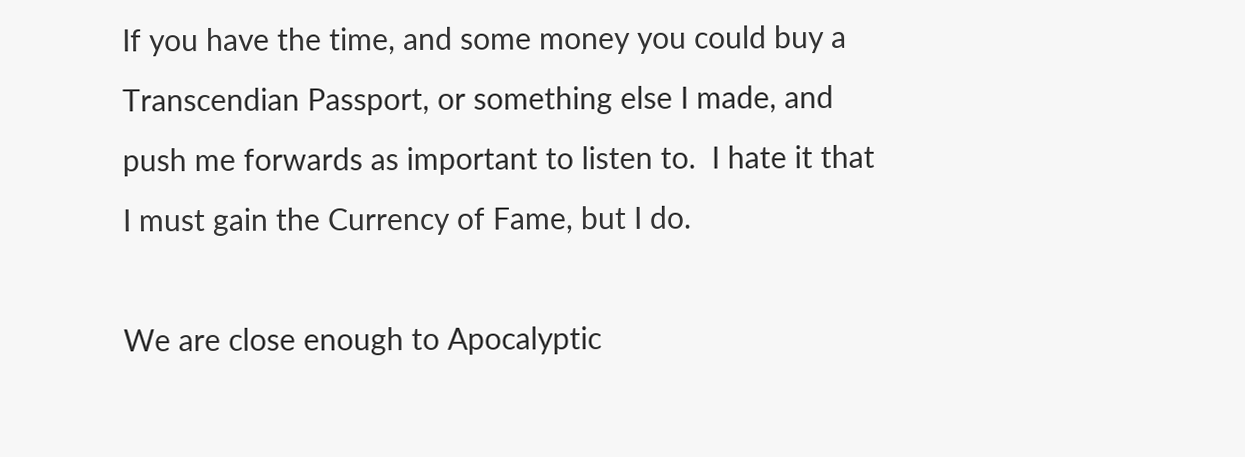If you have the time, and some money you could buy a Transcendian Passport, or something else I made, and push me forwards as important to listen to.  I hate it that I must gain the Currency of Fame, but I do.

We are close enough to Apocalyptic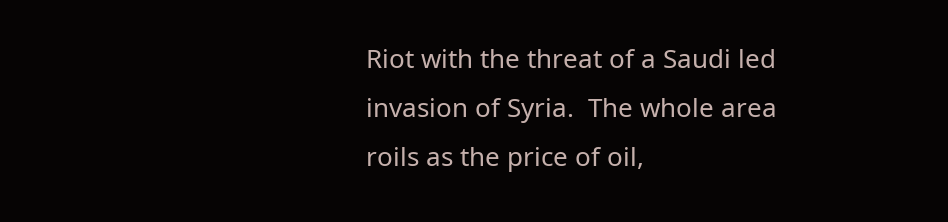Riot with the threat of a Saudi led invasion of Syria.  The whole area roils as the price of oil,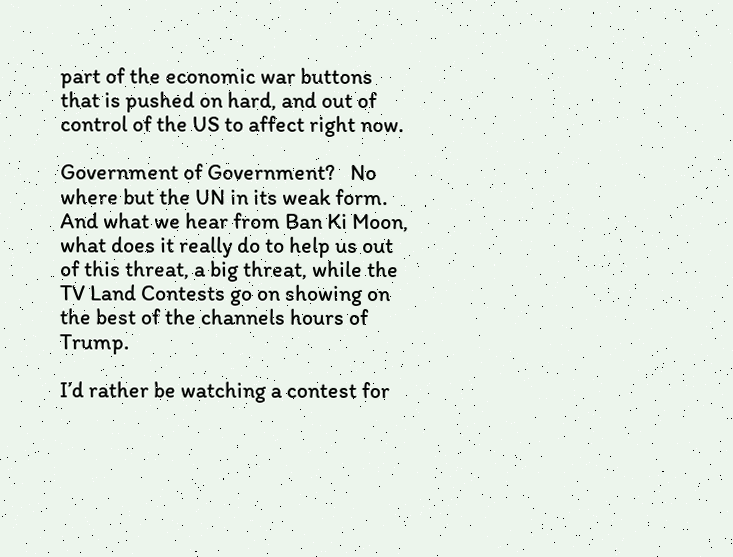part of the economic war buttons that is pushed on hard, and out of control of the US to affect right now.

Government of Government?   No where but the UN in its weak form.  And what we hear from Ban Ki Moon, what does it really do to help us out of this threat, a big threat, while the TV Land Contests go on showing on the best of the channels hours of Trump.

I’d rather be watching a contest for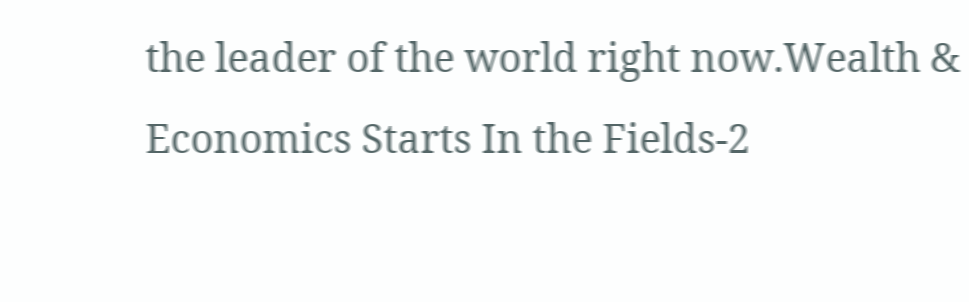the leader of the world right now.Wealth & Economics Starts In the Fields-2